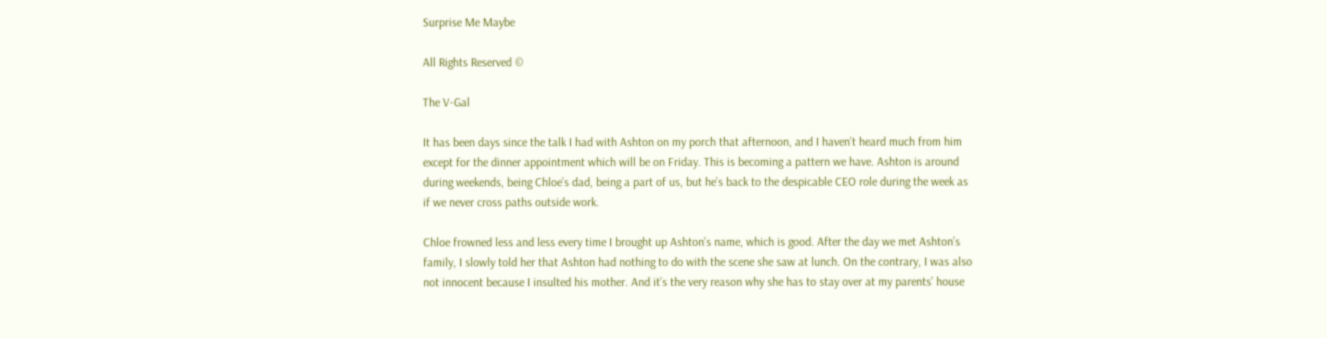Surprise Me Maybe

All Rights Reserved ©

The V-Gal

It has been days since the talk I had with Ashton on my porch that afternoon, and I haven’t heard much from him except for the dinner appointment which will be on Friday. This is becoming a pattern we have. Ashton is around during weekends, being Chloe’s dad, being a part of us, but he’s back to the despicable CEO role during the week as if we never cross paths outside work.

Chloe frowned less and less every time I brought up Ashton’s name, which is good. After the day we met Ashton’s family, I slowly told her that Ashton had nothing to do with the scene she saw at lunch. On the contrary, I was also not innocent because I insulted his mother. And it’s the very reason why she has to stay over at my parents’ house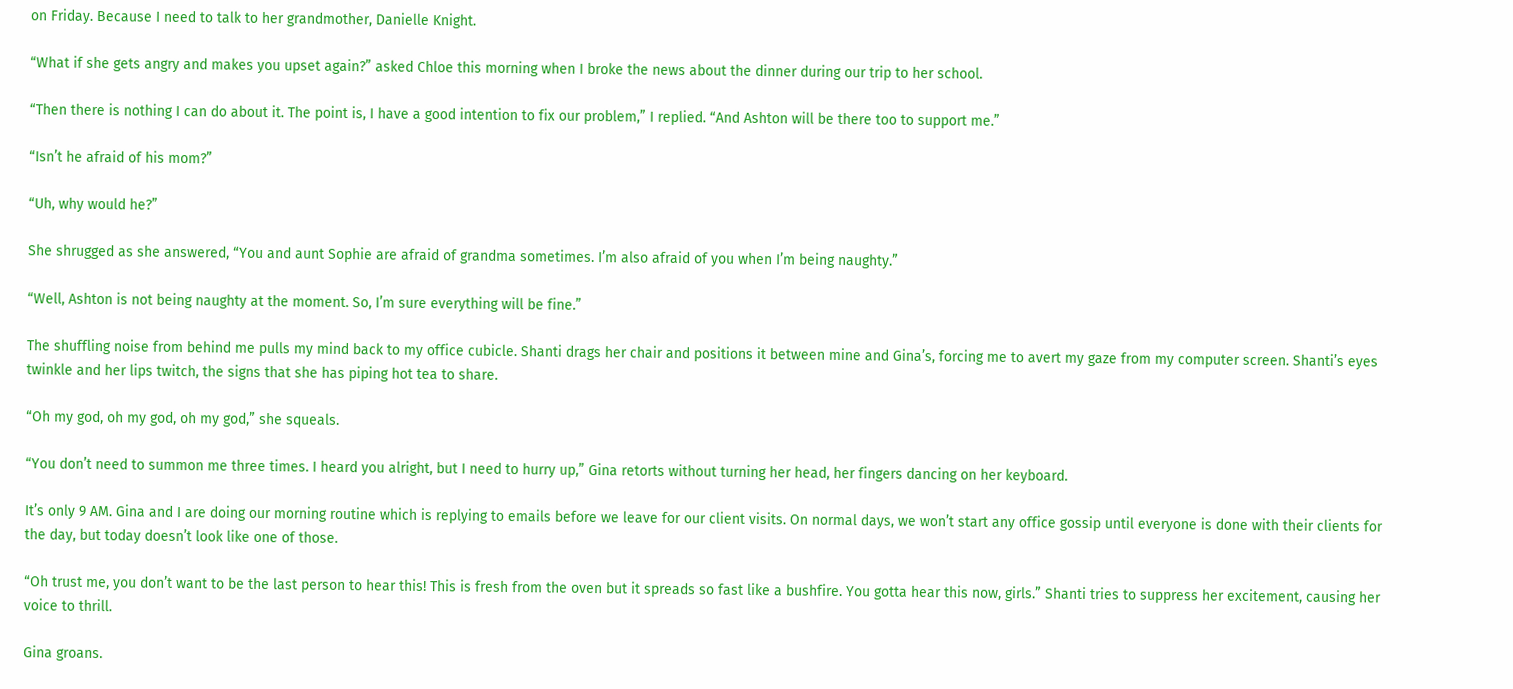on Friday. Because I need to talk to her grandmother, Danielle Knight.

“What if she gets angry and makes you upset again?” asked Chloe this morning when I broke the news about the dinner during our trip to her school.

“Then there is nothing I can do about it. The point is, I have a good intention to fix our problem,” I replied. “And Ashton will be there too to support me.”

“Isn’t he afraid of his mom?”

“Uh, why would he?”

She shrugged as she answered, “You and aunt Sophie are afraid of grandma sometimes. I’m also afraid of you when I’m being naughty.”

“Well, Ashton is not being naughty at the moment. So, I’m sure everything will be fine.”

The shuffling noise from behind me pulls my mind back to my office cubicle. Shanti drags her chair and positions it between mine and Gina’s, forcing me to avert my gaze from my computer screen. Shanti’s eyes twinkle and her lips twitch, the signs that she has piping hot tea to share.

“Oh my god, oh my god, oh my god,” she squeals.

“You don’t need to summon me three times. I heard you alright, but I need to hurry up,” Gina retorts without turning her head, her fingers dancing on her keyboard.

It’s only 9 AM. Gina and I are doing our morning routine which is replying to emails before we leave for our client visits. On normal days, we won’t start any office gossip until everyone is done with their clients for the day, but today doesn’t look like one of those.

“Oh trust me, you don’t want to be the last person to hear this! This is fresh from the oven but it spreads so fast like a bushfire. You gotta hear this now, girls.” Shanti tries to suppress her excitement, causing her voice to thrill.

Gina groans.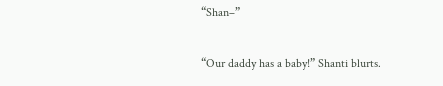“Shan–”

“Our daddy has a baby!” Shanti blurts.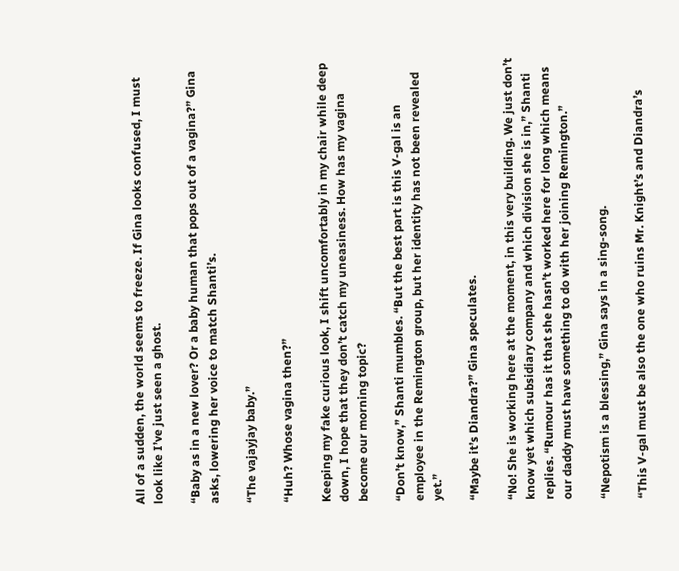All of a sudden, the world seems to freeze. If Gina looks confused, I must look like I’ve just seen a ghost.

“Baby as in a new lover? Or a baby human that pops out of a vagina?” Gina asks, lowering her voice to match Shanti’s.

“The vajayjay baby.”

“Huh? Whose vagina then?”

Keeping my fake curious look, I shift uncomfortably in my chair while deep down, I hope that they don’t catch my uneasiness. How has my vagina become our morning topic?

“Don’t know,” Shanti mumbles. “But the best part is this V-gal is an employee in the Remington group, but her identity has not been revealed yet.”

“Maybe it’s Diandra?” Gina speculates.

“No! She is working here at the moment, in this very building. We just don’t know yet which subsidiary company and which division she is in,” Shanti replies. “Rumour has it that she hasn’t worked here for long which means our daddy must have something to do with her joining Remington.”

“Nepotism is a blessing,” Gina says in a sing-song.

“This V-gal must be also the one who ruins Mr. Knight’s and Diandra’s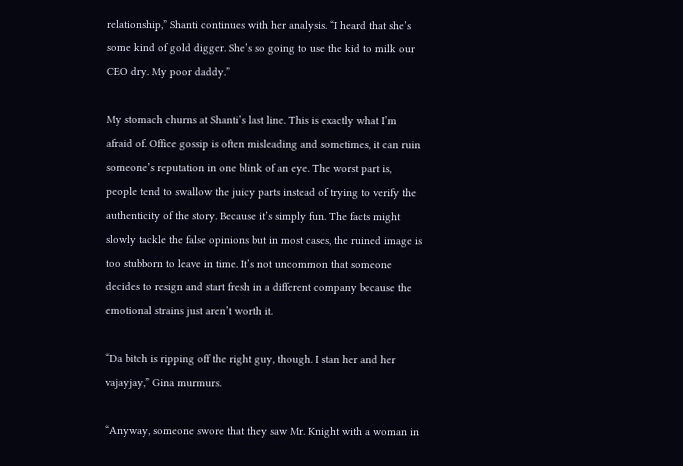relationship,” Shanti continues with her analysis. “I heard that she’s some kind of gold digger. She’s so going to use the kid to milk our CEO dry. My poor daddy.”

My stomach churns at Shanti’s last line. This is exactly what I’m afraid of. Office gossip is often misleading and sometimes, it can ruin someone’s reputation in one blink of an eye. The worst part is, people tend to swallow the juicy parts instead of trying to verify the authenticity of the story. Because it’s simply fun. The facts might slowly tackle the false opinions but in most cases, the ruined image is too stubborn to leave in time. It’s not uncommon that someone decides to resign and start fresh in a different company because the emotional strains just aren’t worth it.

“Da bitch is ripping off the right guy, though. I stan her and her vajayjay,” Gina murmurs.

“Anyway, someone swore that they saw Mr. Knight with a woman in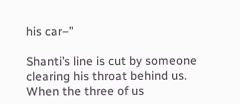his car–”

Shanti’s line is cut by someone clearing his throat behind us. When the three of us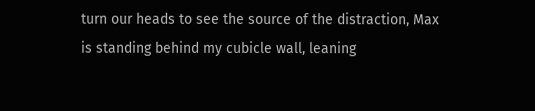turn our heads to see the source of the distraction, Max is standing behind my cubicle wall, leaning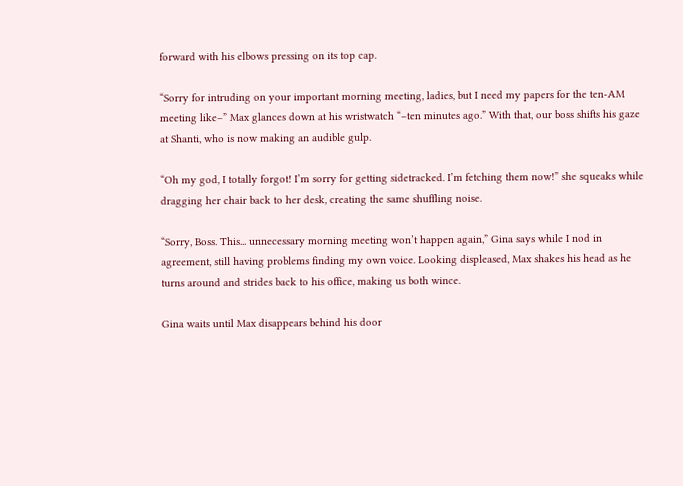forward with his elbows pressing on its top cap.

“Sorry for intruding on your important morning meeting, ladies, but I need my papers for the ten-AM meeting like–” Max glances down at his wristwatch “–ten minutes ago.” With that, our boss shifts his gaze at Shanti, who is now making an audible gulp.

“Oh my god, I totally forgot! I’m sorry for getting sidetracked. I’m fetching them now!” she squeaks while dragging her chair back to her desk, creating the same shuffling noise.

“Sorry, Boss. This... unnecessary morning meeting won’t happen again,” Gina says while I nod in agreement, still having problems finding my own voice. Looking displeased, Max shakes his head as he turns around and strides back to his office, making us both wince.

Gina waits until Max disappears behind his door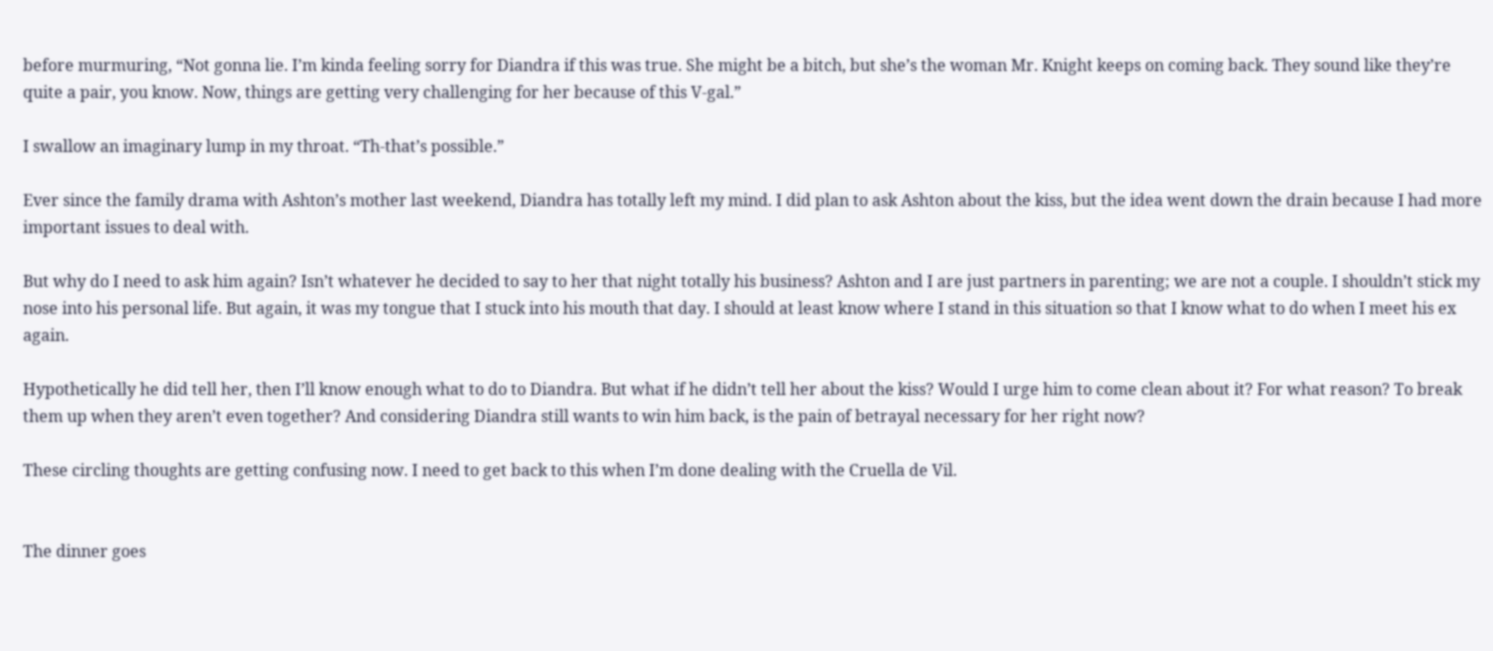before murmuring, “Not gonna lie. I’m kinda feeling sorry for Diandra if this was true. She might be a bitch, but she’s the woman Mr. Knight keeps on coming back. They sound like they’re quite a pair, you know. Now, things are getting very challenging for her because of this V-gal.”

I swallow an imaginary lump in my throat. “Th-that’s possible.”

Ever since the family drama with Ashton’s mother last weekend, Diandra has totally left my mind. I did plan to ask Ashton about the kiss, but the idea went down the drain because I had more important issues to deal with.

But why do I need to ask him again? Isn’t whatever he decided to say to her that night totally his business? Ashton and I are just partners in parenting; we are not a couple. I shouldn’t stick my nose into his personal life. But again, it was my tongue that I stuck into his mouth that day. I should at least know where I stand in this situation so that I know what to do when I meet his ex again.

Hypothetically he did tell her, then I’ll know enough what to do to Diandra. But what if he didn’t tell her about the kiss? Would I urge him to come clean about it? For what reason? To break them up when they aren’t even together? And considering Diandra still wants to win him back, is the pain of betrayal necessary for her right now?

These circling thoughts are getting confusing now. I need to get back to this when I’m done dealing with the Cruella de Vil.


The dinner goes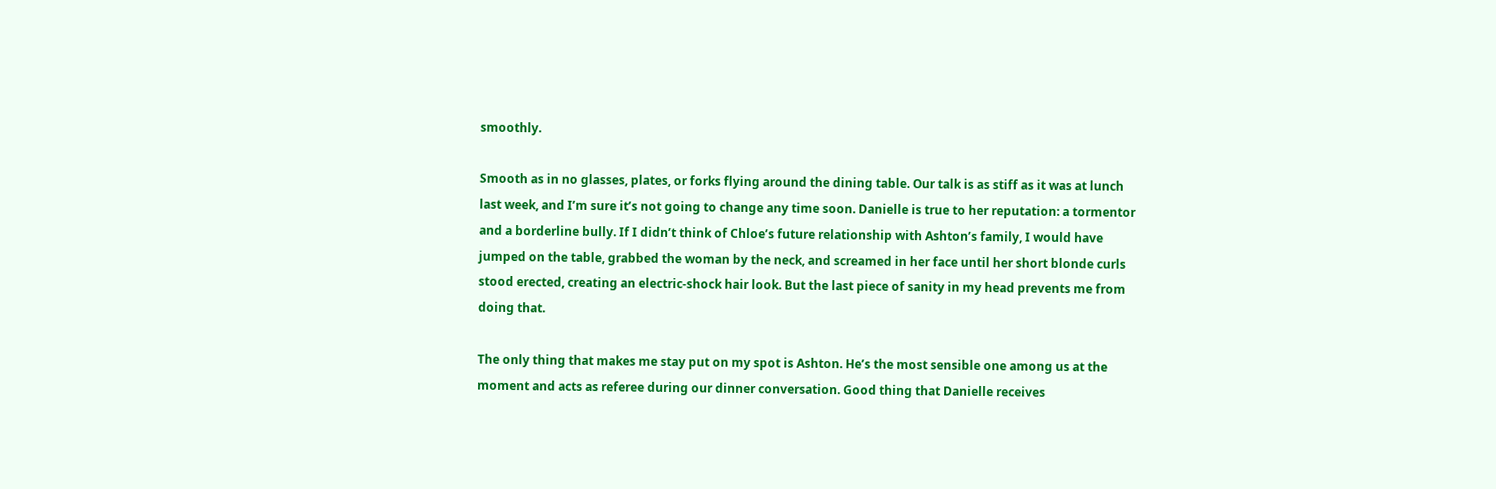smoothly.

Smooth as in no glasses, plates, or forks flying around the dining table. Our talk is as stiff as it was at lunch last week, and I’m sure it’s not going to change any time soon. Danielle is true to her reputation: a tormentor and a borderline bully. If I didn’t think of Chloe’s future relationship with Ashton’s family, I would have jumped on the table, grabbed the woman by the neck, and screamed in her face until her short blonde curls stood erected, creating an electric-shock hair look. But the last piece of sanity in my head prevents me from doing that.

The only thing that makes me stay put on my spot is Ashton. He’s the most sensible one among us at the moment and acts as referee during our dinner conversation. Good thing that Danielle receives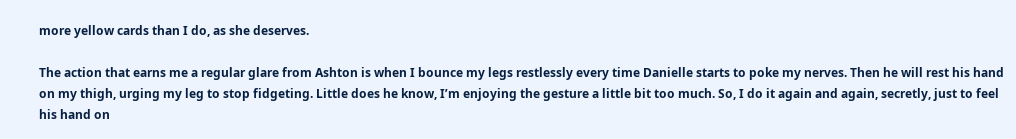more yellow cards than I do, as she deserves.

The action that earns me a regular glare from Ashton is when I bounce my legs restlessly every time Danielle starts to poke my nerves. Then he will rest his hand on my thigh, urging my leg to stop fidgeting. Little does he know, I’m enjoying the gesture a little bit too much. So, I do it again and again, secretly, just to feel his hand on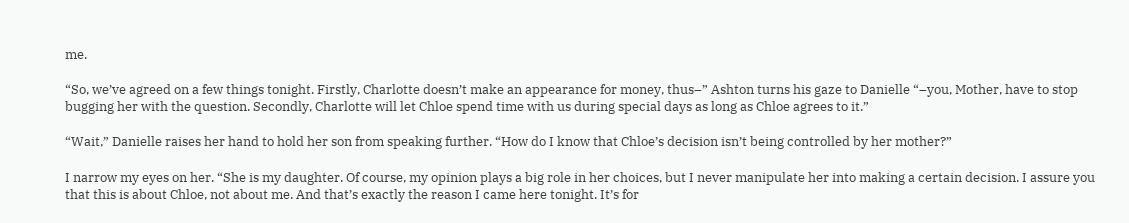me.

“So, we’ve agreed on a few things tonight. Firstly, Charlotte doesn’t make an appearance for money, thus–” Ashton turns his gaze to Danielle “–you, Mother, have to stop bugging her with the question. Secondly, Charlotte will let Chloe spend time with us during special days as long as Chloe agrees to it.”

“Wait,” Danielle raises her hand to hold her son from speaking further. “How do I know that Chloe’s decision isn’t being controlled by her mother?”

I narrow my eyes on her. “She is my daughter. Of course, my opinion plays a big role in her choices, but I never manipulate her into making a certain decision. I assure you that this is about Chloe, not about me. And that’s exactly the reason I came here tonight. It’s for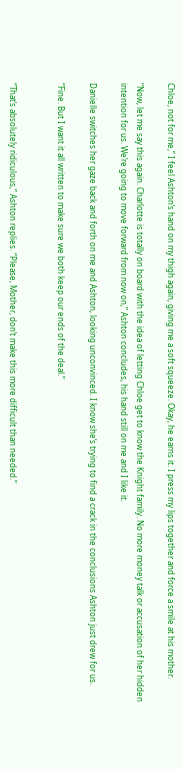Chloe, not for me,” I feel Ashton’s hand on my thigh again, giving me a soft squeeze. Okay, he earns it. I press my lips together and force a smile at his mother.

“Now, let me say this again. Charlotte is totally on board with the idea of letting Chloe get to know the Knight family. No more money talk or accusation of her hidden intention for us. We’re going to move forward from now on,” Ashton concludes, his hand still on me and I like it.

Danielle switches her gaze back and forth on me and Ashton, looking unconvinced. I know she’s trying to find a crack in the conclusions Ashton just drew for us.

“Fine. But I want it all written to make sure we both keep our ends of the deal.”


“That’s absolutely ridiculous,” Ashton replies. “Please, Mother, don’t make this more difficult than needed.”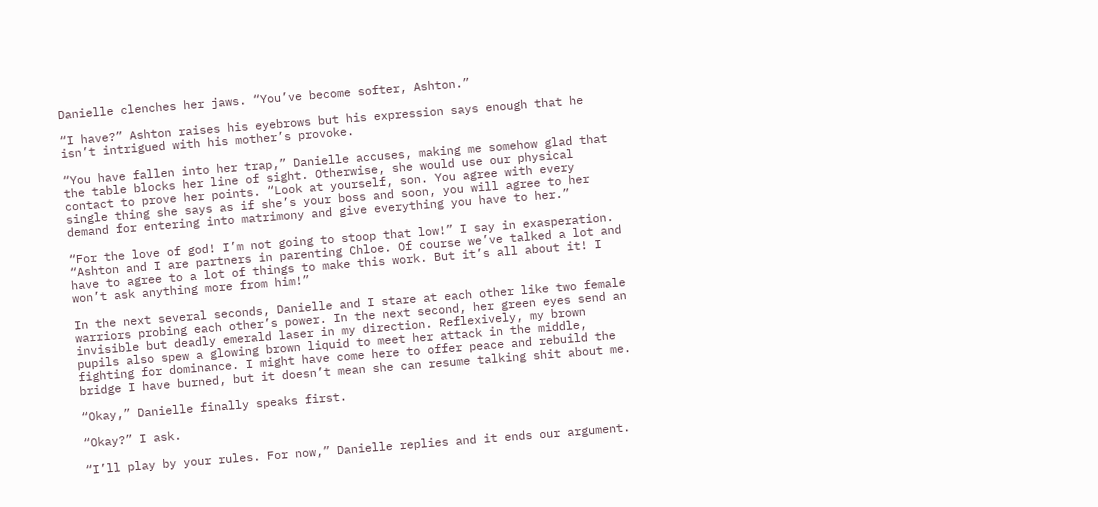Danielle clenches her jaws. “You’ve become softer, Ashton.”

“I have?” Ashton raises his eyebrows but his expression says enough that he isn’t intrigued with his mother’s provoke.

“You have fallen into her trap,” Danielle accuses, making me somehow glad that the table blocks her line of sight. Otherwise, she would use our physical contact to prove her points. “Look at yourself, son. You agree with every single thing she says as if she’s your boss and soon, you will agree to her demand for entering into matrimony and give everything you have to her.”

“For the love of god! I’m not going to stoop that low!” I say in exasperation. “Ashton and I are partners in parenting Chloe. Of course we’ve talked a lot and have to agree to a lot of things to make this work. But it’s all about it! I won’t ask anything more from him!”

In the next several seconds, Danielle and I stare at each other like two female warriors probing each other’s power. In the next second, her green eyes send an invisible but deadly emerald laser in my direction. Reflexively, my brown pupils also spew a glowing brown liquid to meet her attack in the middle, fighting for dominance. I might have come here to offer peace and rebuild the bridge I have burned, but it doesn’t mean she can resume talking shit about me.

“Okay,” Danielle finally speaks first.

“Okay?” I ask.

“I’ll play by your rules. For now,” Danielle replies and it ends our argument.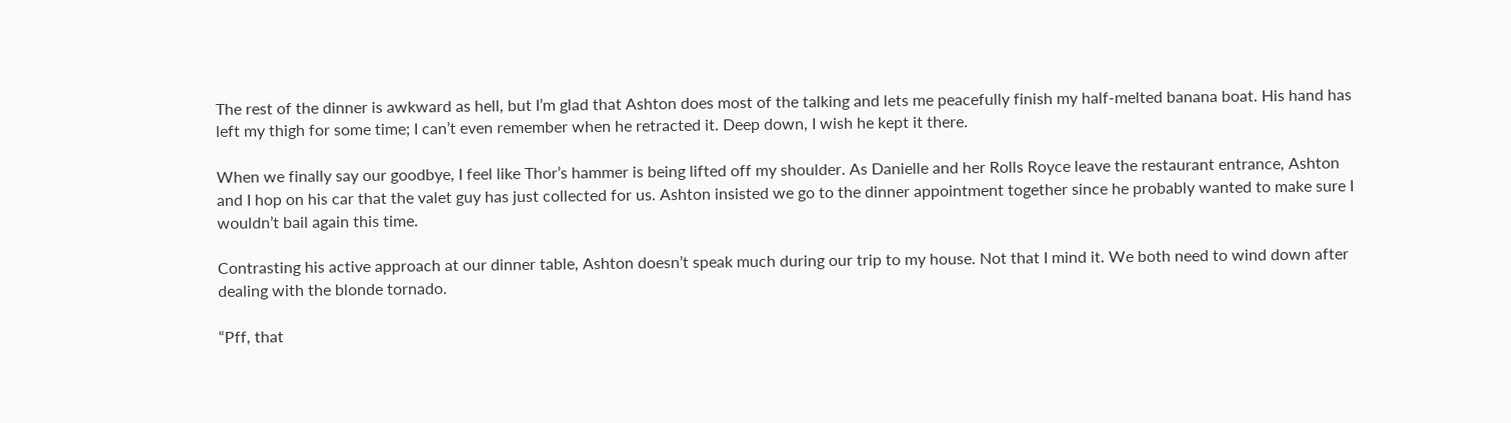The rest of the dinner is awkward as hell, but I’m glad that Ashton does most of the talking and lets me peacefully finish my half-melted banana boat. His hand has left my thigh for some time; I can’t even remember when he retracted it. Deep down, I wish he kept it there.

When we finally say our goodbye, I feel like Thor’s hammer is being lifted off my shoulder. As Danielle and her Rolls Royce leave the restaurant entrance, Ashton and I hop on his car that the valet guy has just collected for us. Ashton insisted we go to the dinner appointment together since he probably wanted to make sure I wouldn’t bail again this time.

Contrasting his active approach at our dinner table, Ashton doesn’t speak much during our trip to my house. Not that I mind it. We both need to wind down after dealing with the blonde tornado.

“Pff, that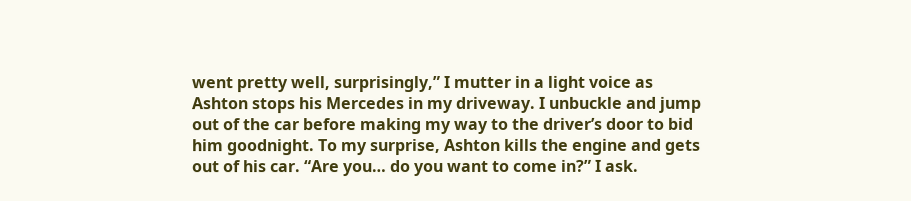went pretty well, surprisingly,” I mutter in a light voice as Ashton stops his Mercedes in my driveway. I unbuckle and jump out of the car before making my way to the driver’s door to bid him goodnight. To my surprise, Ashton kills the engine and gets out of his car. “Are you… do you want to come in?” I ask.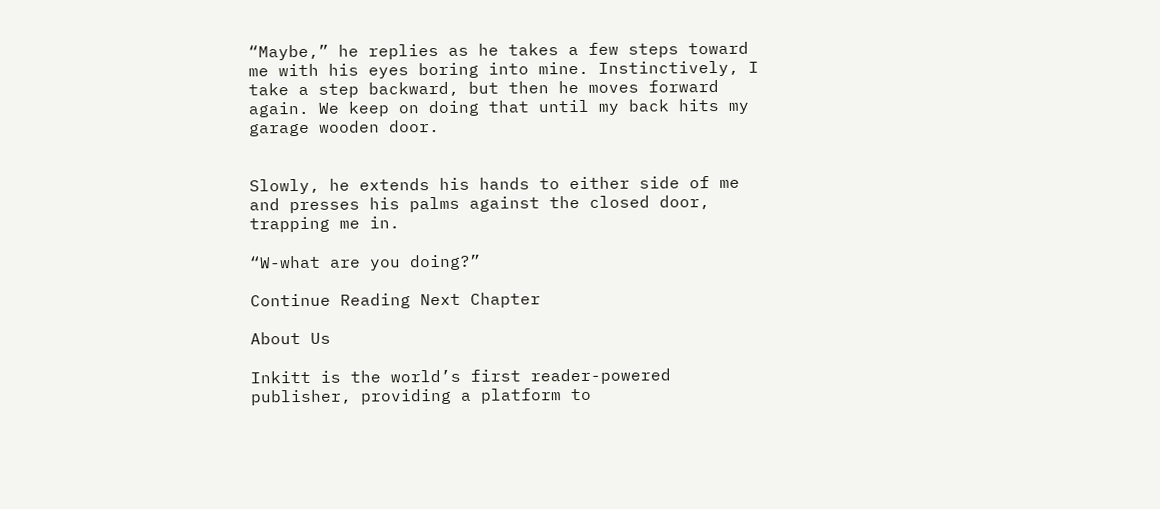“Maybe,” he replies as he takes a few steps toward me with his eyes boring into mine. Instinctively, I take a step backward, but then he moves forward again. We keep on doing that until my back hits my garage wooden door.


Slowly, he extends his hands to either side of me and presses his palms against the closed door, trapping me in.

“W-what are you doing?”

Continue Reading Next Chapter

About Us

Inkitt is the world’s first reader-powered publisher, providing a platform to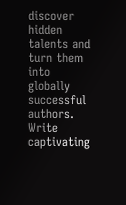discover hidden talents and turn them into globally successful authors. Write captivating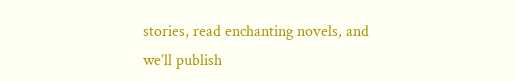stories, read enchanting novels, and we’ll publish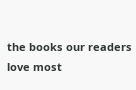the books our readers love most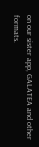on our sister app, GALATEA and other formats.